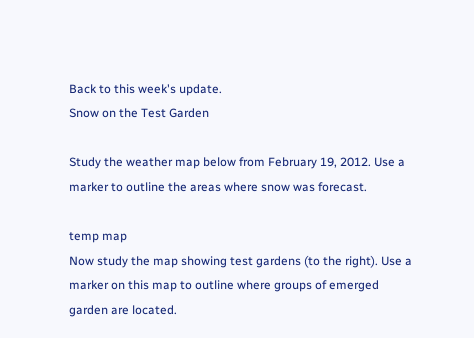Back to this week's update.
Snow on the Test Garden

Study the weather map below from February 19, 2012. Use a marker to outline the areas where snow was forecast.

temp map
Now study the map showing test gardens (to the right). Use a marker on this map to outline where groups of emerged garden are located.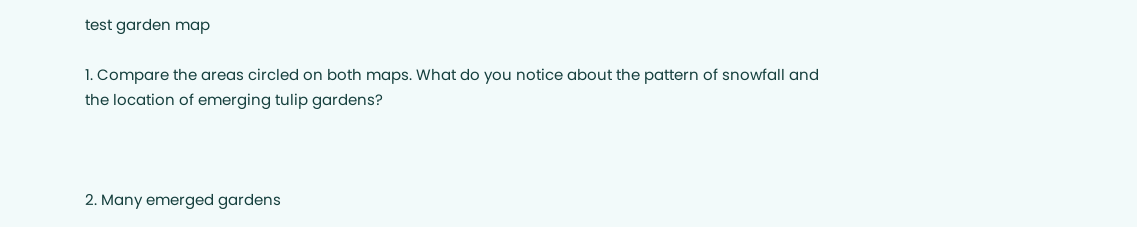test garden map

1. Compare the areas circled on both maps. What do you notice about the pattern of snowfall and the location of emerging tulip gardens?



2. Many emerged gardens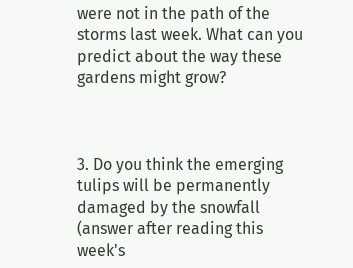were not in the path of the storms last week. What can you predict about the way these gardens might grow?



3. Do you think the emerging tulips will be permanently damaged by the snowfall (answer after reading this week's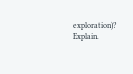exploration)? Explain.